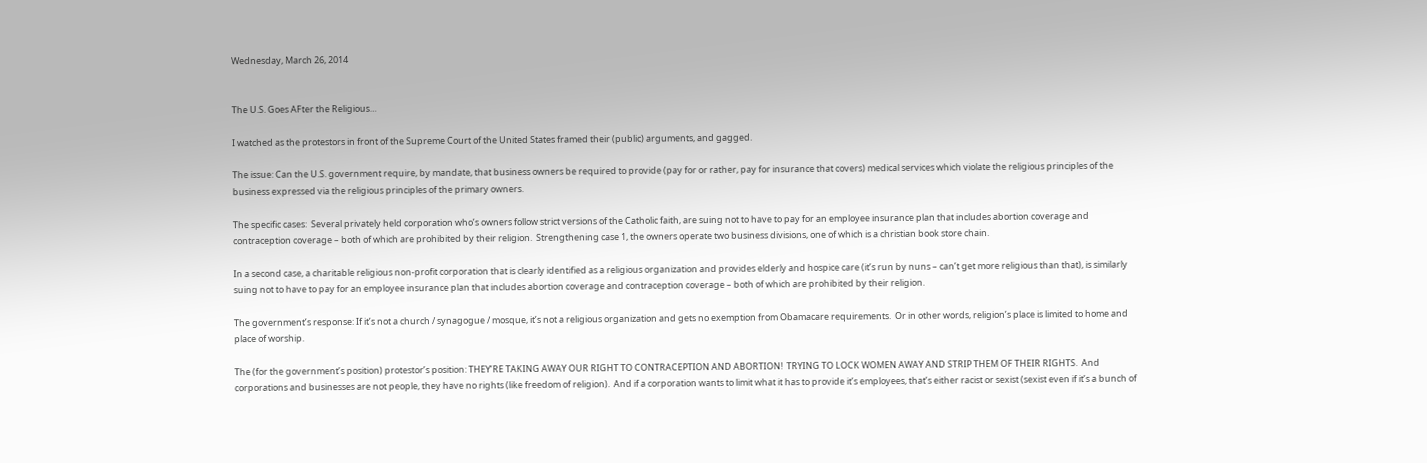Wednesday, March 26, 2014


The U.S. Goes AFter the Religious…

I watched as the protestors in front of the Supreme Court of the United States framed their (public) arguments, and gagged.

The issue: Can the U.S. government require, by mandate, that business owners be required to provide (pay for or rather, pay for insurance that covers) medical services which violate the religious principles of the business expressed via the religious principles of the primary owners.

The specific cases:  Several privately held corporation who’s owners follow strict versions of the Catholic faith, are suing not to have to pay for an employee insurance plan that includes abortion coverage and contraception coverage – both of which are prohibited by their religion.  Strengthening case 1, the owners operate two business divisions, one of which is a christian book store chain.

In a second case, a charitable religious non-profit corporation that is clearly identified as a religious organization and provides elderly and hospice care (it’s run by nuns – can’t get more religious than that), is similarly suing not to have to pay for an employee insurance plan that includes abortion coverage and contraception coverage – both of which are prohibited by their religion.

The government’s response: If it’s not a church / synagogue / mosque, it’s not a religious organization and gets no exemption from Obamacare requirements.  Or in other words, religion’s place is limited to home and place of worship.

The (for the government’s position) protestor’s position: THEY’RE TAKING AWAY OUR RIGHT TO CONTRACEPTION AND ABORTION!  TRYING TO LOCK WOMEN AWAY AND STRIP THEM OF THEIR RIGHTS.  And corporations and businesses are not people, they have no rights (like freedom of religion).  And if a corporation wants to limit what it has to provide it’s employees, that’s either racist or sexist (sexist even if it’s a bunch of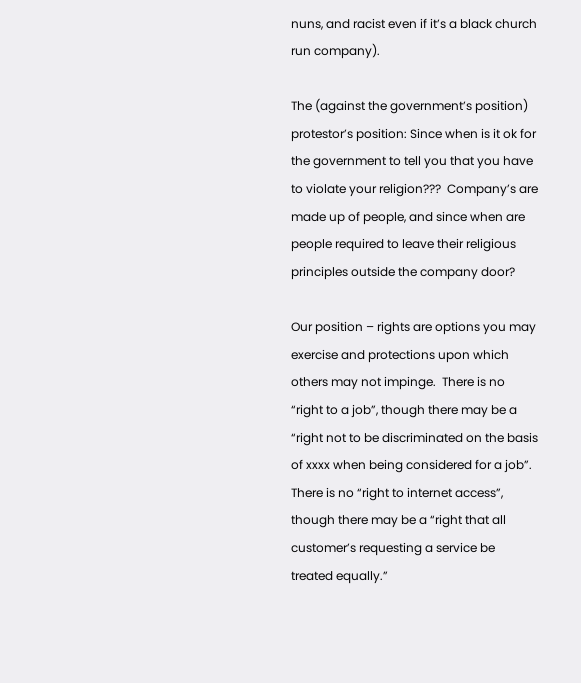nuns, and racist even if it’s a black church run company).

The (against the government’s position) protestor’s position: Since when is it ok for the government to tell you that you have to violate your religion???  Company’s are made up of people, and since when are people required to leave their religious principles outside the company door?

Our position – rights are options you may exercise and protections upon which others may not impinge.  There is no “right to a job”, though there may be a “right not to be discriminated on the basis of xxxx when being considered for a job”.  There is no “right to internet access”, though there may be a “right that all customer’s requesting a service be treated equally.”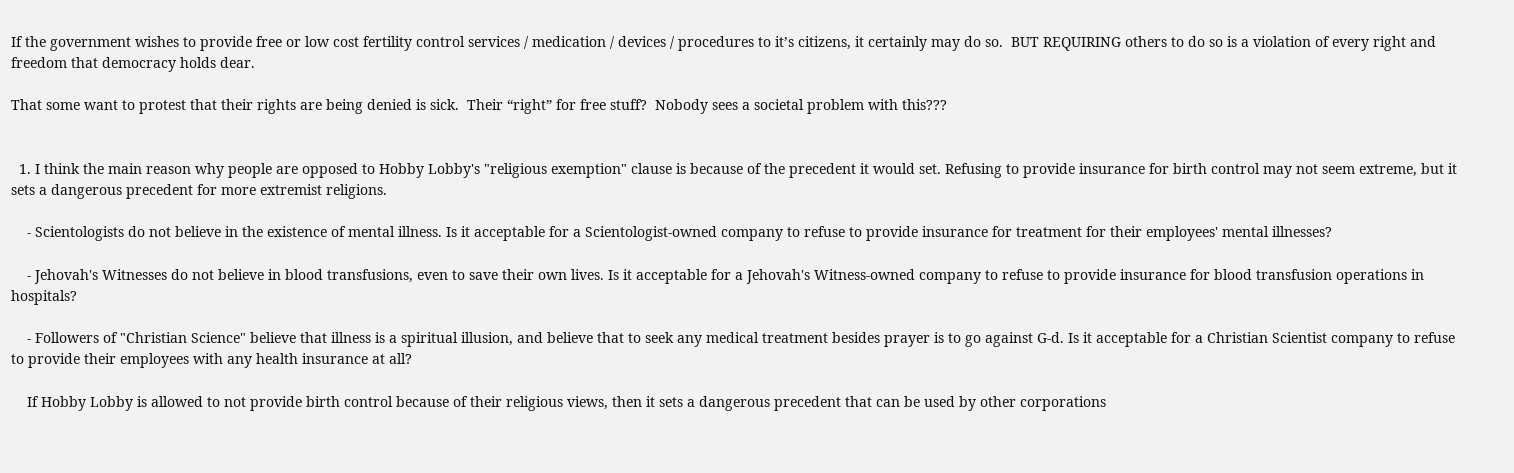If the government wishes to provide free or low cost fertility control services / medication / devices / procedures to it’s citizens, it certainly may do so.  BUT REQUIRING others to do so is a violation of every right and freedom that democracy holds dear.

That some want to protest that their rights are being denied is sick.  Their “right” for free stuff?  Nobody sees a societal problem with this???


  1. I think the main reason why people are opposed to Hobby Lobby's "religious exemption" clause is because of the precedent it would set. Refusing to provide insurance for birth control may not seem extreme, but it sets a dangerous precedent for more extremist religions.

    - Scientologists do not believe in the existence of mental illness. Is it acceptable for a Scientologist-owned company to refuse to provide insurance for treatment for their employees' mental illnesses?

    - Jehovah's Witnesses do not believe in blood transfusions, even to save their own lives. Is it acceptable for a Jehovah's Witness-owned company to refuse to provide insurance for blood transfusion operations in hospitals?

    - Followers of "Christian Science" believe that illness is a spiritual illusion, and believe that to seek any medical treatment besides prayer is to go against G-d. Is it acceptable for a Christian Scientist company to refuse to provide their employees with any health insurance at all?

    If Hobby Lobby is allowed to not provide birth control because of their religious views, then it sets a dangerous precedent that can be used by other corporations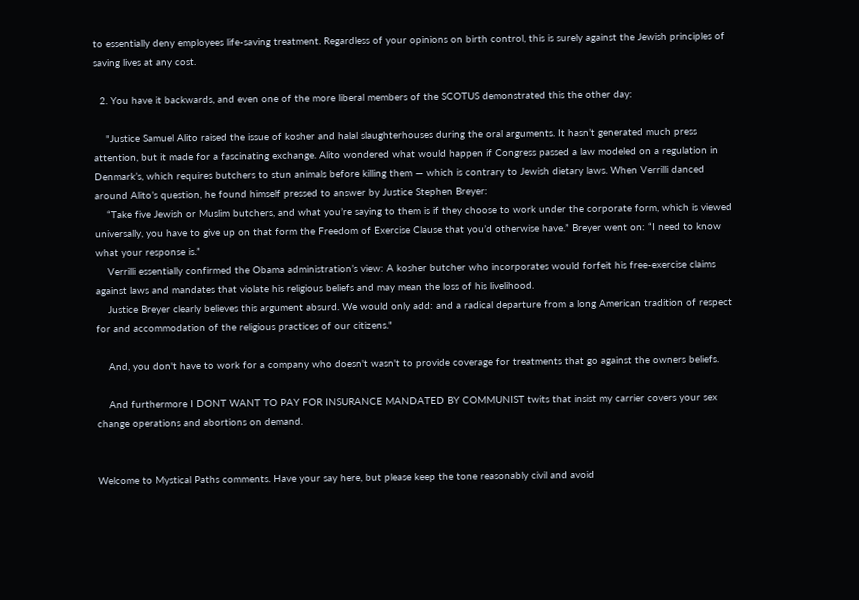to essentially deny employees life-saving treatment. Regardless of your opinions on birth control, this is surely against the Jewish principles of saving lives at any cost.

  2. You have it backwards, and even one of the more liberal members of the SCOTUS demonstrated this the other day:

    "Justice Samuel Alito raised the issue of kosher and halal slaughterhouses during the oral arguments. It hasn’t generated much press attention, but it made for a fascinating exchange. Alito wondered what would happen if Congress passed a law modeled on a regulation in Denmark’s, which requires butchers to stun animals before killing them — which is contrary to Jewish dietary laws. When Verrilli danced around Alito’s question, he found himself pressed to answer by Justice Stephen Breyer:
    “Take five Jewish or Muslim butchers, and what you’re saying to them is if they choose to work under the corporate form, which is viewed universally, you have to give up on that form the Freedom of Exercise Clause that you’d otherwise have.” Breyer went on: “I need to know what your response is.”
    Verrilli essentially confirmed the Obama administration’s view: A kosher butcher who incorporates would forfeit his free-exercise claims against laws and mandates that violate his religious beliefs and may mean the loss of his livelihood.
    Justice Breyer clearly believes this argument absurd. We would only add: and a radical departure from a long American tradition of respect for and accommodation of the religious practices of our citizens."

    And, you don't have to work for a company who doesn't wasn't to provide coverage for treatments that go against the owners beliefs.

    And furthermore I DONT WANT TO PAY FOR INSURANCE MANDATED BY COMMUNIST twits that insist my carrier covers your sex change operations and abortions on demand.


Welcome to Mystical Paths comments. Have your say here, but please keep the tone reasonably civil and avoid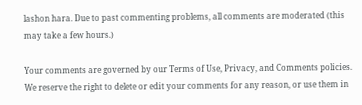lashon hara. Due to past commenting problems, all comments are moderated (this may take a few hours.)

Your comments are governed by our Terms of Use, Privacy, and Comments policies. We reserve the right to delete or edit your comments for any reason, or use them in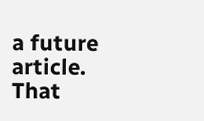a future article. That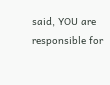said, YOU are responsible for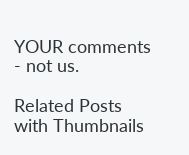YOUR comments - not us.

Related Posts with Thumbnails